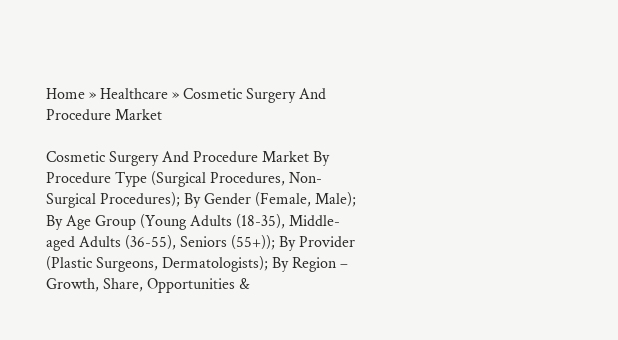Home » Healthcare » Cosmetic Surgery And Procedure Market

Cosmetic Surgery And Procedure Market By Procedure Type (Surgical Procedures, Non-Surgical Procedures); By Gender (Female, Male); By Age Group (Young Adults (18-35), Middle-aged Adults (36-55), Seniors (55+)); By Provider (Plastic Surgeons, Dermatologists); By Region – Growth, Share, Opportunities &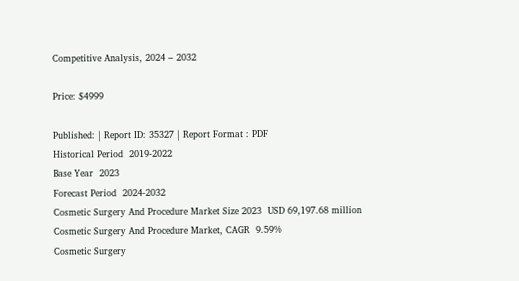Competitive Analysis, 2024 – 2032

Price: $4999

Published: | Report ID: 35327 | Report Format : PDF
Historical Period  2019-2022
Base Year  2023
Forecast Period  2024-2032
Cosmetic Surgery And Procedure Market Size 2023  USD 69,197.68 million
Cosmetic Surgery And Procedure Market, CAGR  9.59%
Cosmetic Surgery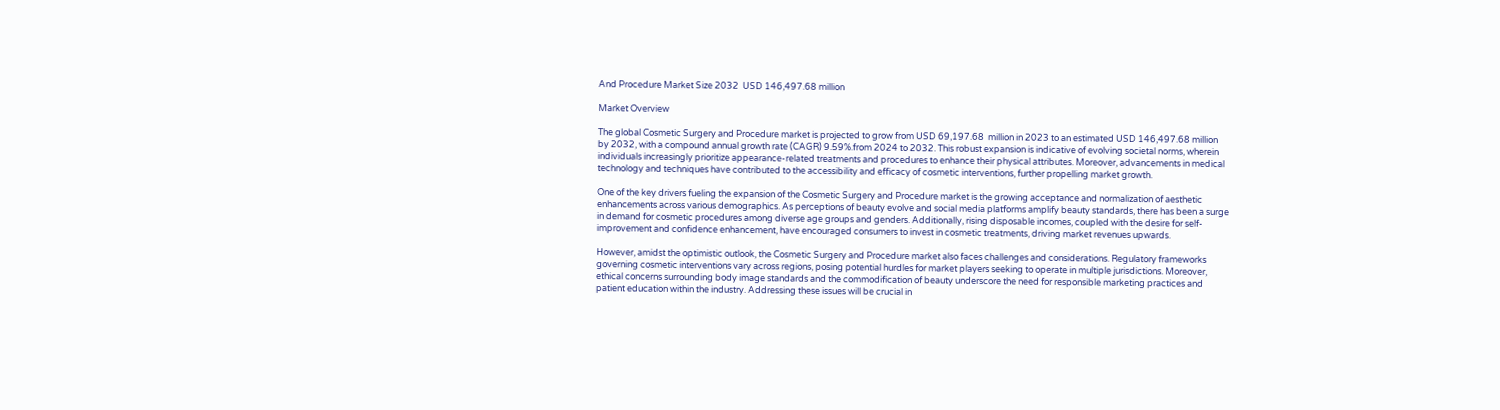And Procedure Market Size 2032  USD 146,497.68 million

Market Overview

The global Cosmetic Surgery and Procedure market is projected to grow from USD 69,197.68  million in 2023 to an estimated USD 146,497.68 million  by 2032, with a compound annual growth rate (CAGR) 9.59%.from 2024 to 2032. This robust expansion is indicative of evolving societal norms, wherein individuals increasingly prioritize appearance-related treatments and procedures to enhance their physical attributes. Moreover, advancements in medical technology and techniques have contributed to the accessibility and efficacy of cosmetic interventions, further propelling market growth.

One of the key drivers fueling the expansion of the Cosmetic Surgery and Procedure market is the growing acceptance and normalization of aesthetic enhancements across various demographics. As perceptions of beauty evolve and social media platforms amplify beauty standards, there has been a surge in demand for cosmetic procedures among diverse age groups and genders. Additionally, rising disposable incomes, coupled with the desire for self-improvement and confidence enhancement, have encouraged consumers to invest in cosmetic treatments, driving market revenues upwards.

However, amidst the optimistic outlook, the Cosmetic Surgery and Procedure market also faces challenges and considerations. Regulatory frameworks governing cosmetic interventions vary across regions, posing potential hurdles for market players seeking to operate in multiple jurisdictions. Moreover, ethical concerns surrounding body image standards and the commodification of beauty underscore the need for responsible marketing practices and patient education within the industry. Addressing these issues will be crucial in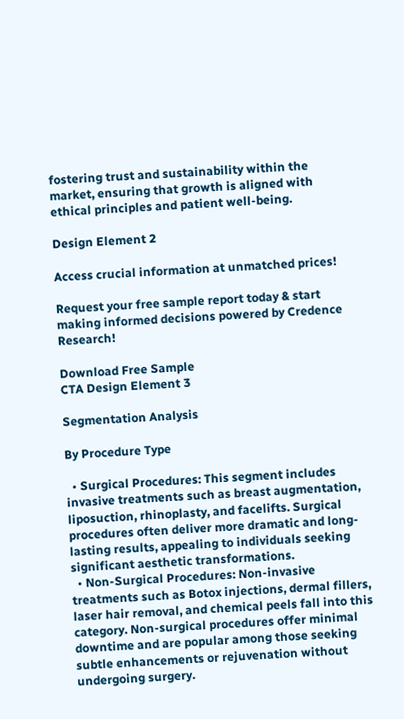fostering trust and sustainability within the market, ensuring that growth is aligned with ethical principles and patient well-being.

Design Element 2

Access crucial information at unmatched prices!

Request your free sample report today & start making informed decisions powered by Credence Research!

Download Free Sample
CTA Design Element 3

Segmentation Analysis

By Procedure Type

  • Surgical Procedures: This segment includes invasive treatments such as breast augmentation, liposuction, rhinoplasty, and facelifts. Surgical procedures often deliver more dramatic and long-lasting results, appealing to individuals seeking significant aesthetic transformations.
  • Non-Surgical Procedures: Non-invasive treatments such as Botox injections, dermal fillers, laser hair removal, and chemical peels fall into this category. Non-surgical procedures offer minimal downtime and are popular among those seeking subtle enhancements or rejuvenation without undergoing surgery.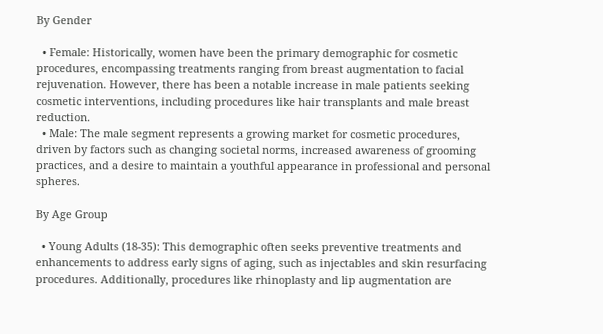By Gender

  • Female: Historically, women have been the primary demographic for cosmetic procedures, encompassing treatments ranging from breast augmentation to facial rejuvenation. However, there has been a notable increase in male patients seeking cosmetic interventions, including procedures like hair transplants and male breast reduction.
  • Male: The male segment represents a growing market for cosmetic procedures, driven by factors such as changing societal norms, increased awareness of grooming practices, and a desire to maintain a youthful appearance in professional and personal spheres.

By Age Group

  • Young Adults (18-35): This demographic often seeks preventive treatments and enhancements to address early signs of aging, such as injectables and skin resurfacing procedures. Additionally, procedures like rhinoplasty and lip augmentation are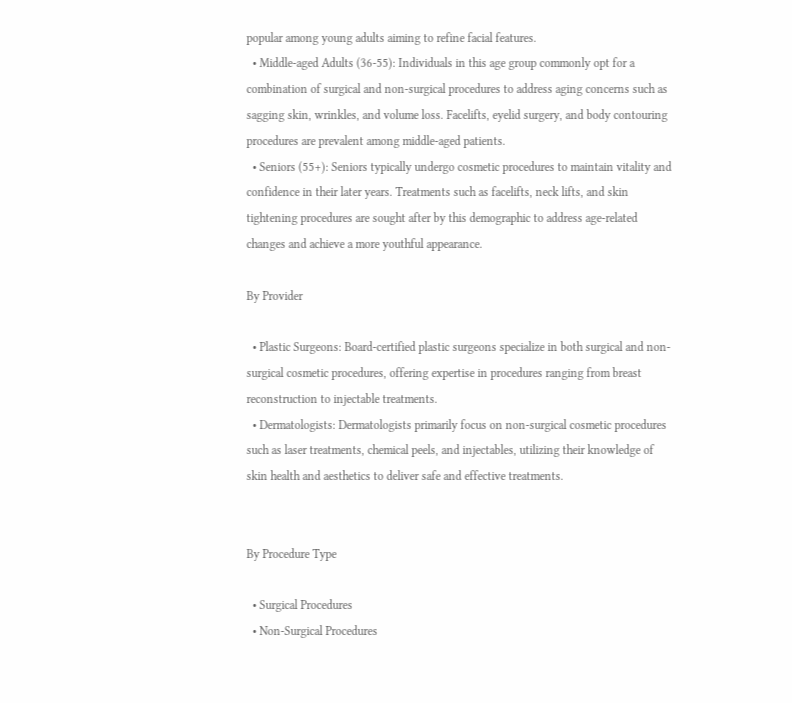popular among young adults aiming to refine facial features.
  • Middle-aged Adults (36-55): Individuals in this age group commonly opt for a combination of surgical and non-surgical procedures to address aging concerns such as sagging skin, wrinkles, and volume loss. Facelifts, eyelid surgery, and body contouring procedures are prevalent among middle-aged patients.
  • Seniors (55+): Seniors typically undergo cosmetic procedures to maintain vitality and confidence in their later years. Treatments such as facelifts, neck lifts, and skin tightening procedures are sought after by this demographic to address age-related changes and achieve a more youthful appearance.

By Provider

  • Plastic Surgeons: Board-certified plastic surgeons specialize in both surgical and non-surgical cosmetic procedures, offering expertise in procedures ranging from breast reconstruction to injectable treatments.
  • Dermatologists: Dermatologists primarily focus on non-surgical cosmetic procedures such as laser treatments, chemical peels, and injectables, utilizing their knowledge of skin health and aesthetics to deliver safe and effective treatments.


By Procedure Type

  • Surgical Procedures
  • Non-Surgical Procedures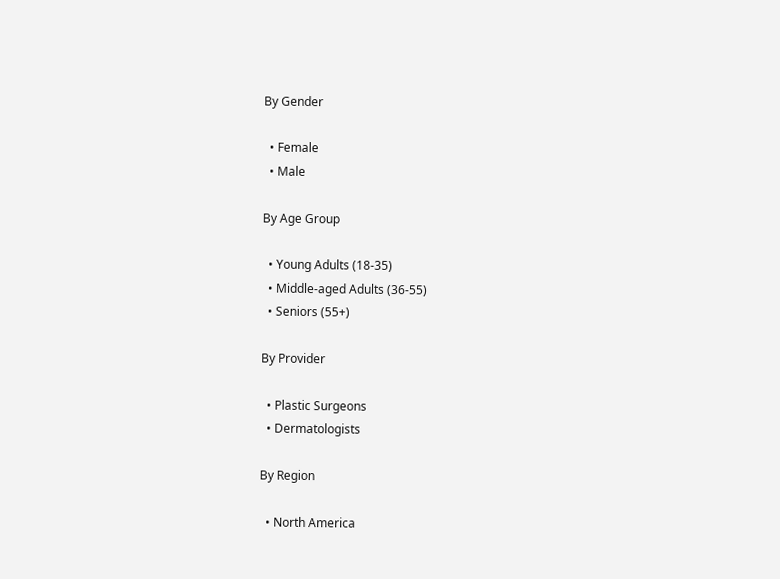By Gender

  • Female
  • Male

By Age Group

  • Young Adults (18-35)
  • Middle-aged Adults (36-55)
  • Seniors (55+)

By Provider

  • Plastic Surgeons
  • Dermatologists

By Region

  • North America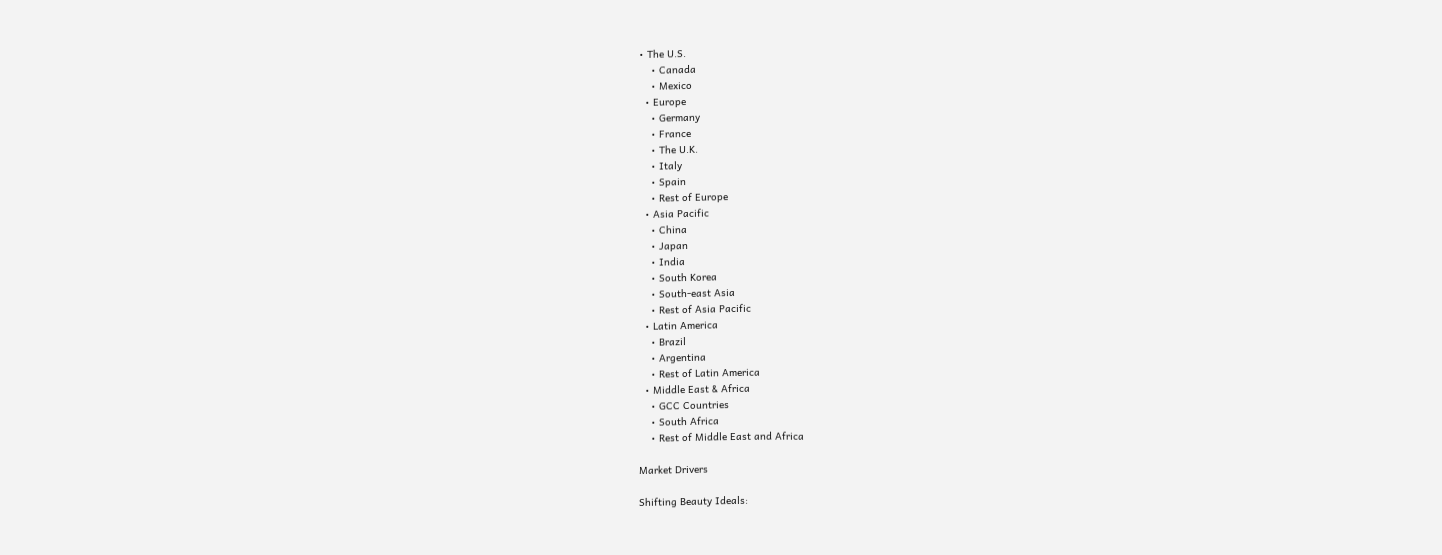• The U.S.
    • Canada
    • Mexico
  • Europe
    • Germany
    • France
    • The U.K.
    • Italy
    • Spain
    • Rest of Europe
  • Asia Pacific
    • China
    • Japan
    • India
    • South Korea
    • South-east Asia
    • Rest of Asia Pacific
  • Latin America
    • Brazil
    • Argentina
    • Rest of Latin America
  • Middle East & Africa
    • GCC Countries
    • South Africa
    • Rest of Middle East and Africa

Market Drivers

Shifting Beauty Ideals: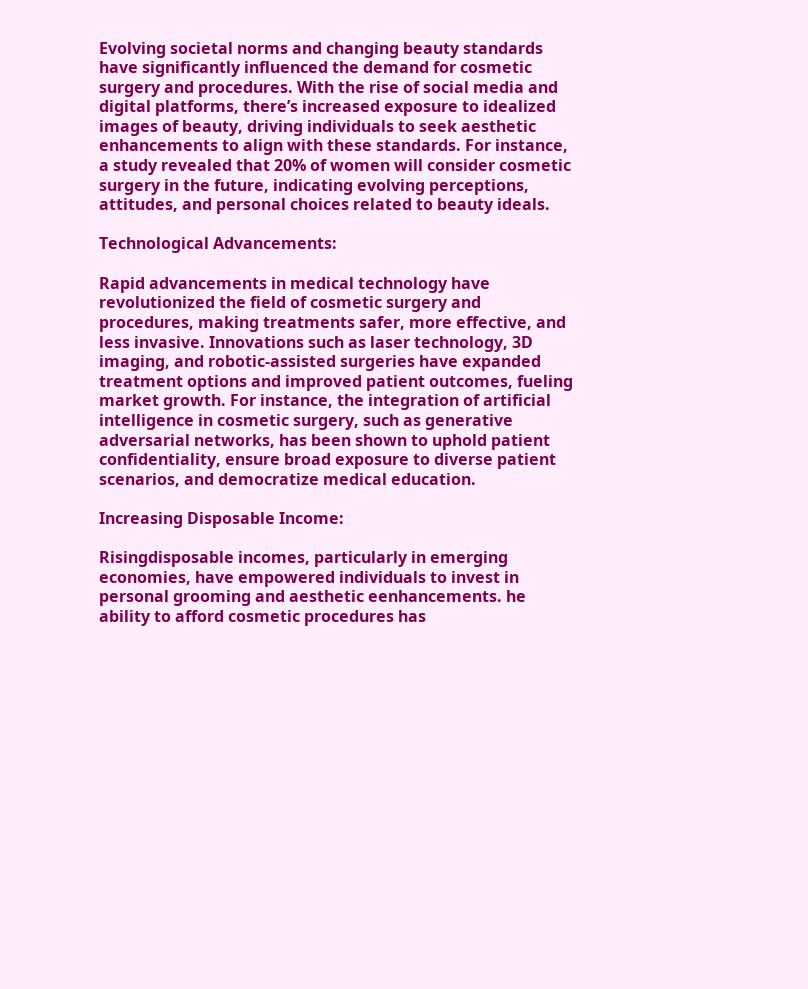Evolving societal norms and changing beauty standards have significantly influenced the demand for cosmetic surgery and procedures. With the rise of social media and digital platforms, there’s increased exposure to idealized images of beauty, driving individuals to seek aesthetic enhancements to align with these standards. For instance, a study revealed that 20% of women will consider cosmetic surgery in the future, indicating evolving perceptions, attitudes, and personal choices related to beauty ideals.

Technological Advancements:

Rapid advancements in medical technology have revolutionized the field of cosmetic surgery and procedures, making treatments safer, more effective, and less invasive. Innovations such as laser technology, 3D imaging, and robotic-assisted surgeries have expanded treatment options and improved patient outcomes, fueling market growth. For instance, the integration of artificial intelligence in cosmetic surgery, such as generative adversarial networks, has been shown to uphold patient confidentiality, ensure broad exposure to diverse patient scenarios, and democratize medical education.

Increasing Disposable Income:

Risingdisposable incomes, particularly in emerging economies, have empowered individuals to invest in personal grooming and aesthetic eenhancements. he ability to afford cosmetic procedures has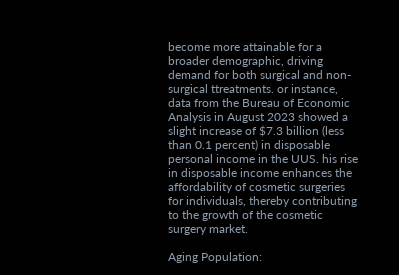become more attainable for a broader demographic, driving demand for both surgical and non-surgical ttreatments. or instance, data from the Bureau of Economic Analysis in August 2023 showed a slight increase of $7.3 billion (less than 0.1 percent) in disposable personal income in the UUS. his rise in disposable income enhances the affordability of cosmetic surgeries for individuals, thereby contributing to the growth of the cosmetic surgery market.

Aging Population: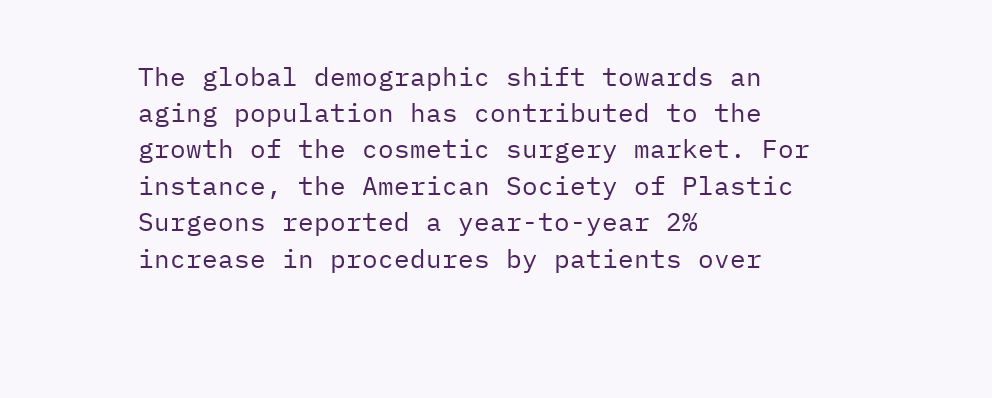The global demographic shift towards an aging population has contributed to the growth of the cosmetic surgery market. For instance, the American Society of Plastic Surgeons reported a year-to-year 2% increase in procedures by patients over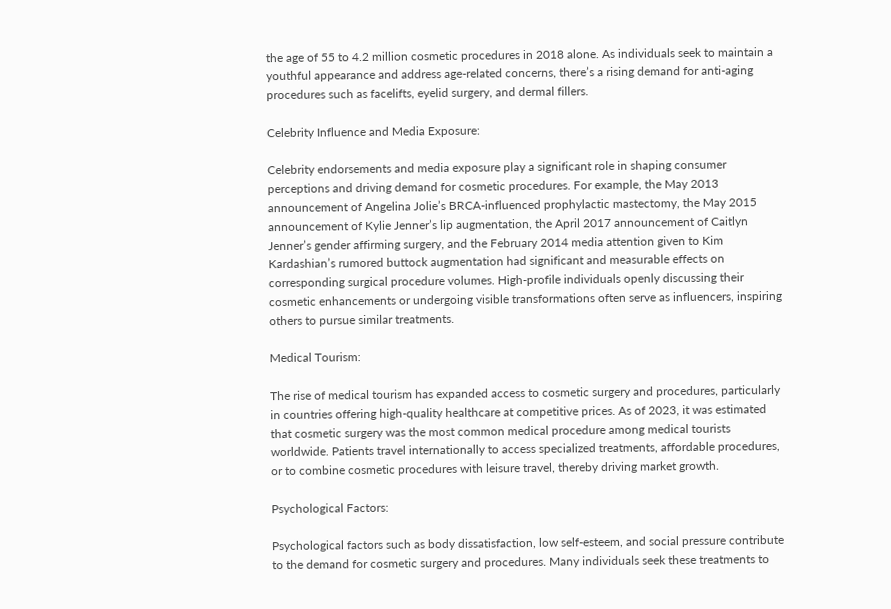the age of 55 to 4.2 million cosmetic procedures in 2018 alone. As individuals seek to maintain a youthful appearance and address age-related concerns, there’s a rising demand for anti-aging procedures such as facelifts, eyelid surgery, and dermal fillers.

Celebrity Influence and Media Exposure:

Celebrity endorsements and media exposure play a significant role in shaping consumer perceptions and driving demand for cosmetic procedures. For example, the May 2013 announcement of Angelina Jolie’s BRCA-influenced prophylactic mastectomy, the May 2015 announcement of Kylie Jenner’s lip augmentation, the April 2017 announcement of Caitlyn Jenner’s gender affirming surgery, and the February 2014 media attention given to Kim Kardashian’s rumored buttock augmentation had significant and measurable effects on corresponding surgical procedure volumes. High-profile individuals openly discussing their cosmetic enhancements or undergoing visible transformations often serve as influencers, inspiring others to pursue similar treatments.

Medical Tourism:

The rise of medical tourism has expanded access to cosmetic surgery and procedures, particularly in countries offering high-quality healthcare at competitive prices. As of 2023, it was estimated that cosmetic surgery was the most common medical procedure among medical tourists worldwide. Patients travel internationally to access specialized treatments, affordable procedures, or to combine cosmetic procedures with leisure travel, thereby driving market growth.

Psychological Factors:

Psychological factors such as body dissatisfaction, low self-esteem, and social pressure contribute to the demand for cosmetic surgery and procedures. Many individuals seek these treatments to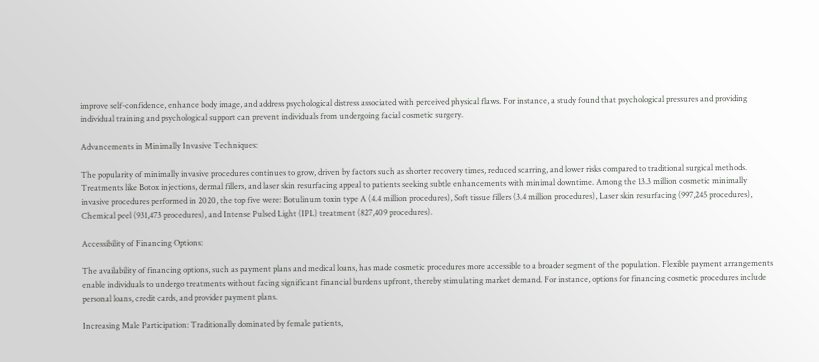improve self-confidence, enhance body image, and address psychological distress associated with perceived physical flaws. For instance, a study found that psychological pressures and providing individual training and psychological support can prevent individuals from undergoing facial cosmetic surgery.

Advancements in Minimally Invasive Techniques:

The popularity of minimally invasive procedures continues to grow, driven by factors such as shorter recovery times, reduced scarring, and lower risks compared to traditional surgical methods. Treatments like Botox injections, dermal fillers, and laser skin resurfacing appeal to patients seeking subtle enhancements with minimal downtime. Among the 13.3 million cosmetic minimally invasive procedures performed in 2020, the top five were: Botulinum toxin type A (4.4 million procedures), Soft tissue fillers (3.4 million procedures), Laser skin resurfacing (997,245 procedures), Chemical peel (931,473 procedures), and Intense Pulsed Light (IPL) treatment (827,409 procedures).

Accessibility of Financing Options:

The availability of financing options, such as payment plans and medical loans, has made cosmetic procedures more accessible to a broader segment of the population. Flexible payment arrangements enable individuals to undergo treatments without facing significant financial burdens upfront, thereby stimulating market demand. For instance, options for financing cosmetic procedures include personal loans, credit cards, and provider payment plans.

Increasing Male Participation: Traditionally dominated by female patients,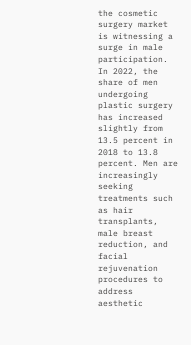the cosmetic surgery market is witnessing a surge in male participation. In 2022, the share of men undergoing plastic surgery has increased slightly from 13.5 percent in 2018 to 13.8 percent. Men are increasingly seeking treatments such as hair transplants, male breast reduction, and facial rejuvenation procedures to address aesthetic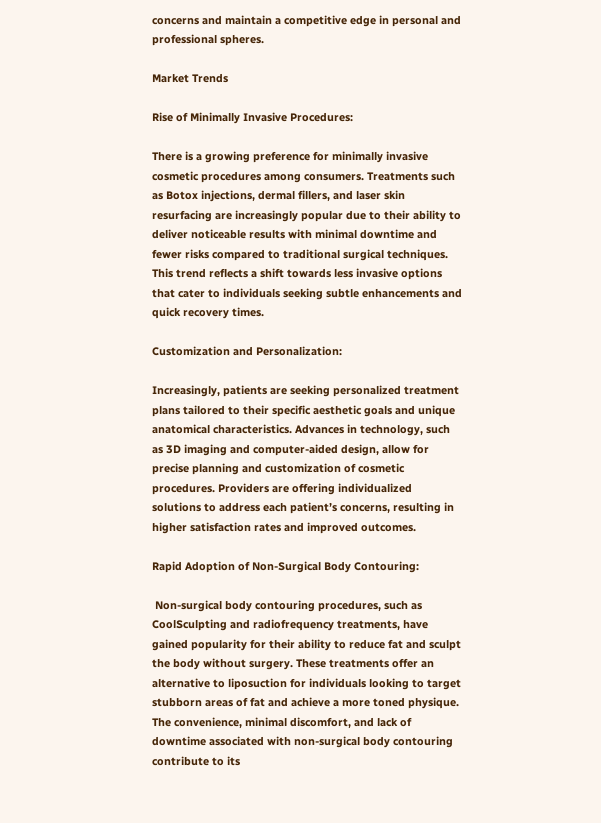concerns and maintain a competitive edge in personal and professional spheres.

Market Trends

Rise of Minimally Invasive Procedures:

There is a growing preference for minimally invasive cosmetic procedures among consumers. Treatments such as Botox injections, dermal fillers, and laser skin resurfacing are increasingly popular due to their ability to deliver noticeable results with minimal downtime and fewer risks compared to traditional surgical techniques. This trend reflects a shift towards less invasive options that cater to individuals seeking subtle enhancements and quick recovery times.

Customization and Personalization:

Increasingly, patients are seeking personalized treatment plans tailored to their specific aesthetic goals and unique anatomical characteristics. Advances in technology, such as 3D imaging and computer-aided design, allow for precise planning and customization of cosmetic procedures. Providers are offering individualized solutions to address each patient’s concerns, resulting in higher satisfaction rates and improved outcomes.

Rapid Adoption of Non-Surgical Body Contouring:

 Non-surgical body contouring procedures, such as CoolSculpting and radiofrequency treatments, have gained popularity for their ability to reduce fat and sculpt the body without surgery. These treatments offer an alternative to liposuction for individuals looking to target stubborn areas of fat and achieve a more toned physique. The convenience, minimal discomfort, and lack of downtime associated with non-surgical body contouring contribute to its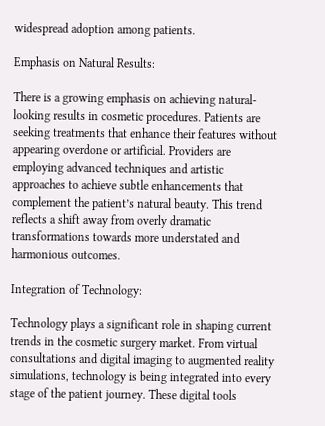widespread adoption among patients.

Emphasis on Natural Results:

There is a growing emphasis on achieving natural-looking results in cosmetic procedures. Patients are seeking treatments that enhance their features without appearing overdone or artificial. Providers are employing advanced techniques and artistic approaches to achieve subtle enhancements that complement the patient’s natural beauty. This trend reflects a shift away from overly dramatic transformations towards more understated and harmonious outcomes.

Integration of Technology:

Technology plays a significant role in shaping current trends in the cosmetic surgery market. From virtual consultations and digital imaging to augmented reality simulations, technology is being integrated into every stage of the patient journey. These digital tools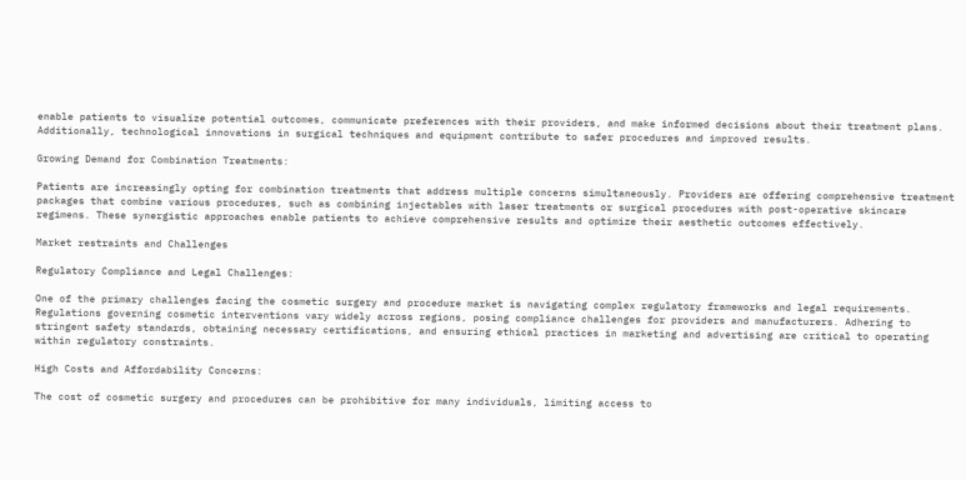enable patients to visualize potential outcomes, communicate preferences with their providers, and make informed decisions about their treatment plans. Additionally, technological innovations in surgical techniques and equipment contribute to safer procedures and improved results.

Growing Demand for Combination Treatments:

Patients are increasingly opting for combination treatments that address multiple concerns simultaneously. Providers are offering comprehensive treatment packages that combine various procedures, such as combining injectables with laser treatments or surgical procedures with post-operative skincare regimens. These synergistic approaches enable patients to achieve comprehensive results and optimize their aesthetic outcomes effectively.

Market restraints and Challenges

Regulatory Compliance and Legal Challenges:

One of the primary challenges facing the cosmetic surgery and procedure market is navigating complex regulatory frameworks and legal requirements. Regulations governing cosmetic interventions vary widely across regions, posing compliance challenges for providers and manufacturers. Adhering to stringent safety standards, obtaining necessary certifications, and ensuring ethical practices in marketing and advertising are critical to operating within regulatory constraints.

High Costs and Affordability Concerns:

The cost of cosmetic surgery and procedures can be prohibitive for many individuals, limiting access to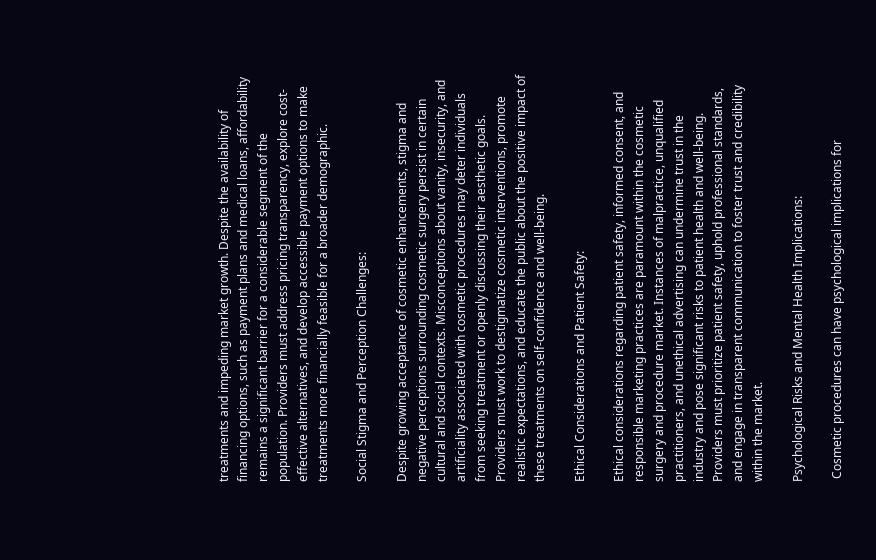treatments and impeding market growth. Despite the availability of financing options, such as payment plans and medical loans, affordability remains a significant barrier for a considerable segment of the population. Providers must address pricing transparency, explore cost-effective alternatives, and develop accessible payment options to make treatments more financially feasible for a broader demographic.

Social Stigma and Perception Challenges:

Despite growing acceptance of cosmetic enhancements, stigma and negative perceptions surrounding cosmetic surgery persist in certain cultural and social contexts. Misconceptions about vanity, insecurity, and artificiality associated with cosmetic procedures may deter individuals from seeking treatment or openly discussing their aesthetic goals. Providers must work to destigmatize cosmetic interventions, promote realistic expectations, and educate the public about the positive impact of these treatments on self-confidence and well-being.

Ethical Considerations and Patient Safety:

Ethical considerations regarding patient safety, informed consent, and responsible marketing practices are paramount within the cosmetic surgery and procedure market. Instances of malpractice, unqualified practitioners, and unethical advertising can undermine trust in the industry and pose significant risks to patient health and well-being. Providers must prioritize patient safety, uphold professional standards, and engage in transparent communication to foster trust and credibility within the market.

Psychological Risks and Mental Health Implications:

 Cosmetic procedures can have psychological implications for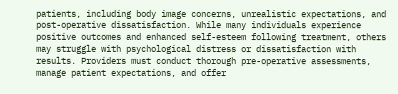patients, including body image concerns, unrealistic expectations, and post-operative dissatisfaction. While many individuals experience positive outcomes and enhanced self-esteem following treatment, others may struggle with psychological distress or dissatisfaction with results. Providers must conduct thorough pre-operative assessments, manage patient expectations, and offer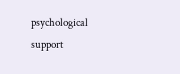psychological support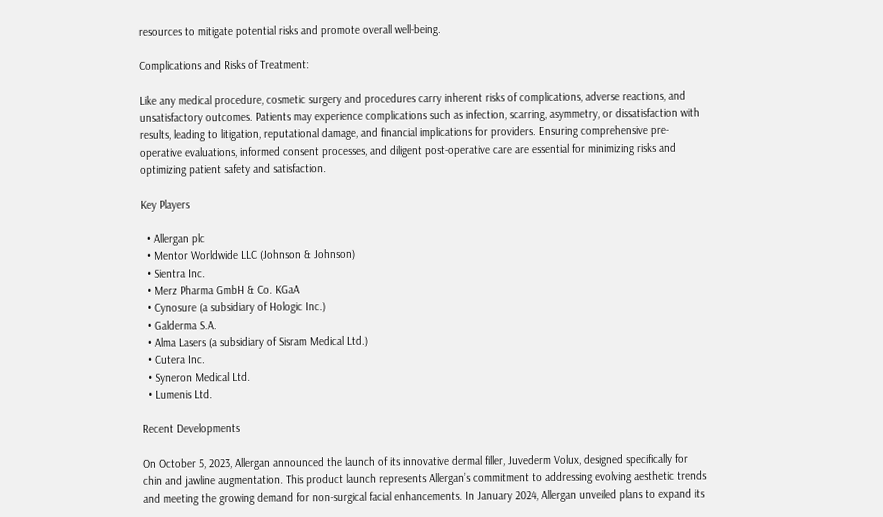resources to mitigate potential risks and promote overall well-being.

Complications and Risks of Treatment:

Like any medical procedure, cosmetic surgery and procedures carry inherent risks of complications, adverse reactions, and unsatisfactory outcomes. Patients may experience complications such as infection, scarring, asymmetry, or dissatisfaction with results, leading to litigation, reputational damage, and financial implications for providers. Ensuring comprehensive pre-operative evaluations, informed consent processes, and diligent post-operative care are essential for minimizing risks and optimizing patient safety and satisfaction.

Key Players

  • Allergan plc
  • Mentor Worldwide LLC (Johnson & Johnson)
  • Sientra Inc.
  • Merz Pharma GmbH & Co. KGaA
  • Cynosure (a subsidiary of Hologic Inc.)
  • Galderma S.A.
  • Alma Lasers (a subsidiary of Sisram Medical Ltd.)
  • Cutera Inc.
  • Syneron Medical Ltd.
  • Lumenis Ltd.

Recent Developments

On October 5, 2023, Allergan announced the launch of its innovative dermal filler, Juvederm Volux, designed specifically for chin and jawline augmentation. This product launch represents Allergan’s commitment to addressing evolving aesthetic trends and meeting the growing demand for non-surgical facial enhancements. In January 2024, Allergan unveiled plans to expand its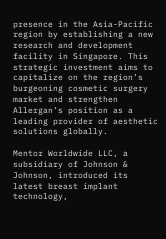presence in the Asia-Pacific region by establishing a new research and development facility in Singapore. This strategic investment aims to capitalize on the region’s burgeoning cosmetic surgery market and strengthen Allergan’s position as a leading provider of aesthetic solutions globally.

Mentor Worldwide LLC, a subsidiary of Johnson & Johnson, introduced its latest breast implant technology,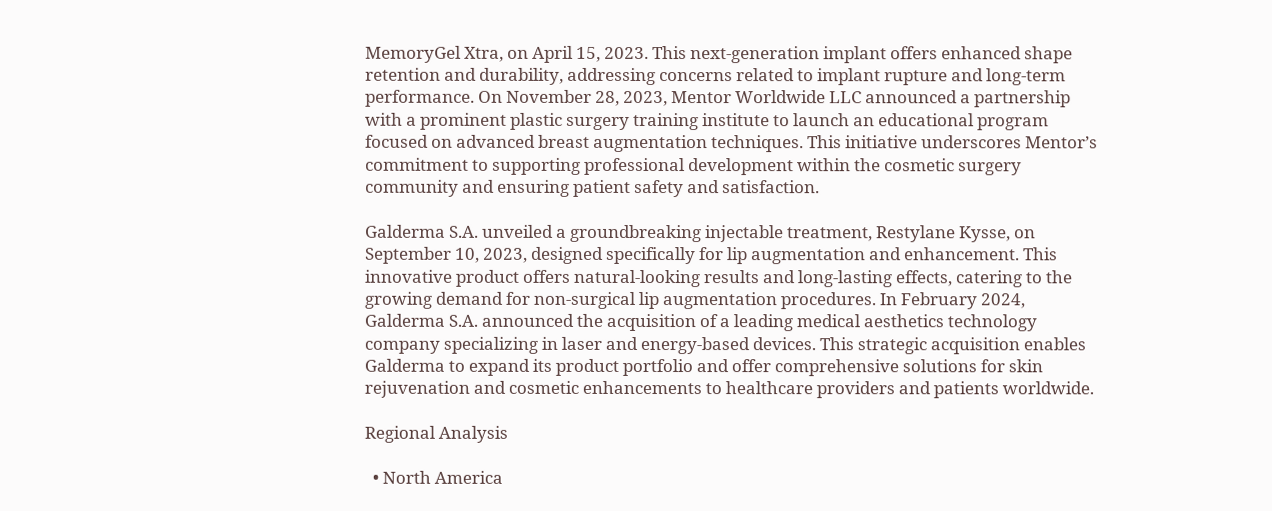MemoryGel Xtra, on April 15, 2023. This next-generation implant offers enhanced shape retention and durability, addressing concerns related to implant rupture and long-term performance. On November 28, 2023, Mentor Worldwide LLC announced a partnership with a prominent plastic surgery training institute to launch an educational program focused on advanced breast augmentation techniques. This initiative underscores Mentor’s commitment to supporting professional development within the cosmetic surgery community and ensuring patient safety and satisfaction.

Galderma S.A. unveiled a groundbreaking injectable treatment, Restylane Kysse, on September 10, 2023, designed specifically for lip augmentation and enhancement. This innovative product offers natural-looking results and long-lasting effects, catering to the growing demand for non-surgical lip augmentation procedures. In February 2024, Galderma S.A. announced the acquisition of a leading medical aesthetics technology company specializing in laser and energy-based devices. This strategic acquisition enables Galderma to expand its product portfolio and offer comprehensive solutions for skin rejuvenation and cosmetic enhancements to healthcare providers and patients worldwide.

Regional Analysis

  • North America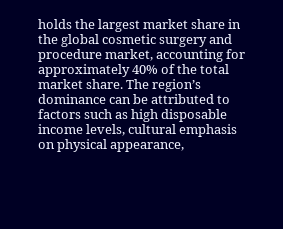holds the largest market share in the global cosmetic surgery and procedure market, accounting for approximately 40% of the total market share. The region’s dominance can be attributed to factors such as high disposable income levels, cultural emphasis on physical appearance,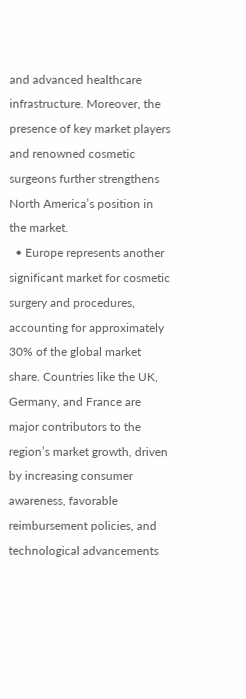and advanced healthcare infrastructure. Moreover, the presence of key market players and renowned cosmetic surgeons further strengthens North America’s position in the market.
  • Europe represents another significant market for cosmetic surgery and procedures, accounting for approximately 30% of the global market share. Countries like the UK, Germany, and France are major contributors to the region’s market growth, driven by increasing consumer awareness, favorable reimbursement policies, and technological advancements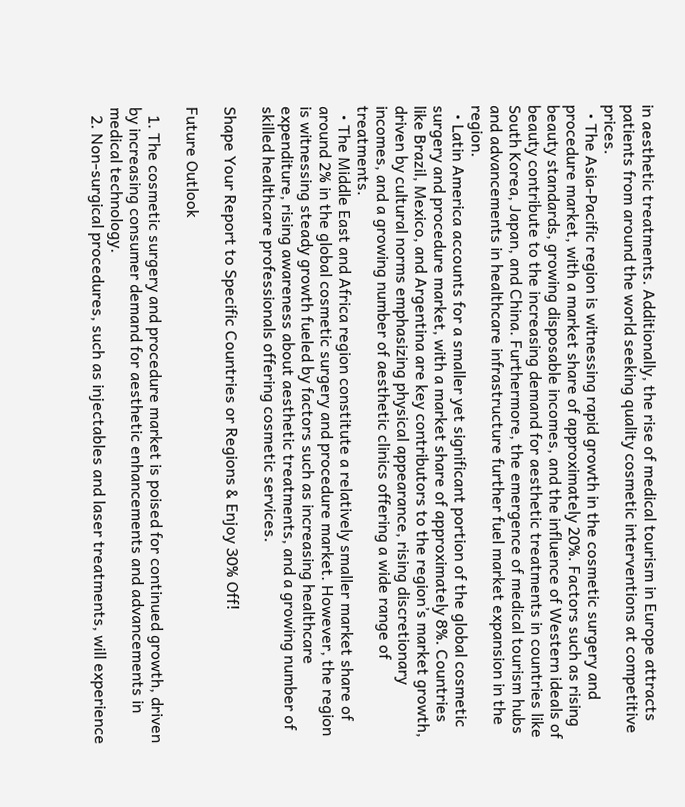in aesthetic treatments. Additionally, the rise of medical tourism in Europe attracts patients from around the world seeking quality cosmetic interventions at competitive prices.
  • The Asia-Pacific region is witnessing rapid growth in the cosmetic surgery and procedure market, with a market share of approximately 20%. Factors such as rising beauty standards, growing disposable incomes, and the influence of Western ideals of beauty contribute to the increasing demand for aesthetic treatments in countries like South Korea, Japan, and China. Furthermore, the emergence of medical tourism hubs and advancements in healthcare infrastructure further fuel market expansion in the region.
  • Latin America accounts for a smaller yet significant portion of the global cosmetic surgery and procedure market, with a market share of approximately 8%. Countries like Brazil, Mexico, and Argentina are key contributors to the region’s market growth, driven by cultural norms emphasizing physical appearance, rising discretionary incomes, and a growing number of aesthetic clinics offering a wide range of treatments.
  • The Middle East and Africa region constitute a relatively smaller market share of around 2% in the global cosmetic surgery and procedure market. However, the region is witnessing steady growth fueled by factors such as increasing healthcare expenditure, rising awareness about aesthetic treatments, and a growing number of skilled healthcare professionals offering cosmetic services.

Shape Your Report to Specific Countries or Regions & Enjoy 30% Off!

Future Outlook

  1. The cosmetic surgery and procedure market is poised for continued growth, driven by increasing consumer demand for aesthetic enhancements and advancements in medical technology.
  2. Non-surgical procedures, such as injectables and laser treatments, will experience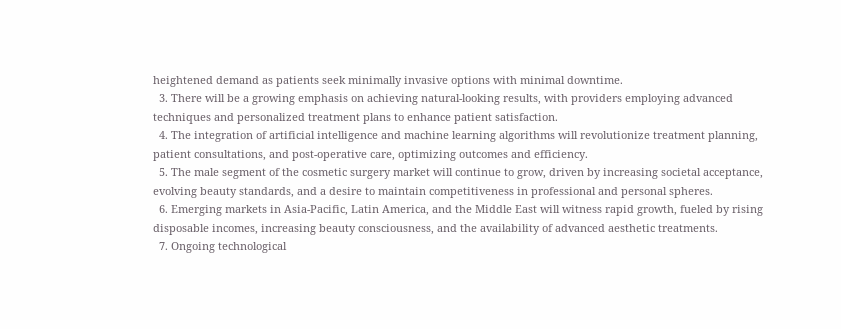heightened demand as patients seek minimally invasive options with minimal downtime.
  3. There will be a growing emphasis on achieving natural-looking results, with providers employing advanced techniques and personalized treatment plans to enhance patient satisfaction.
  4. The integration of artificial intelligence and machine learning algorithms will revolutionize treatment planning, patient consultations, and post-operative care, optimizing outcomes and efficiency.
  5. The male segment of the cosmetic surgery market will continue to grow, driven by increasing societal acceptance, evolving beauty standards, and a desire to maintain competitiveness in professional and personal spheres.
  6. Emerging markets in Asia-Pacific, Latin America, and the Middle East will witness rapid growth, fueled by rising disposable incomes, increasing beauty consciousness, and the availability of advanced aesthetic treatments.
  7. Ongoing technological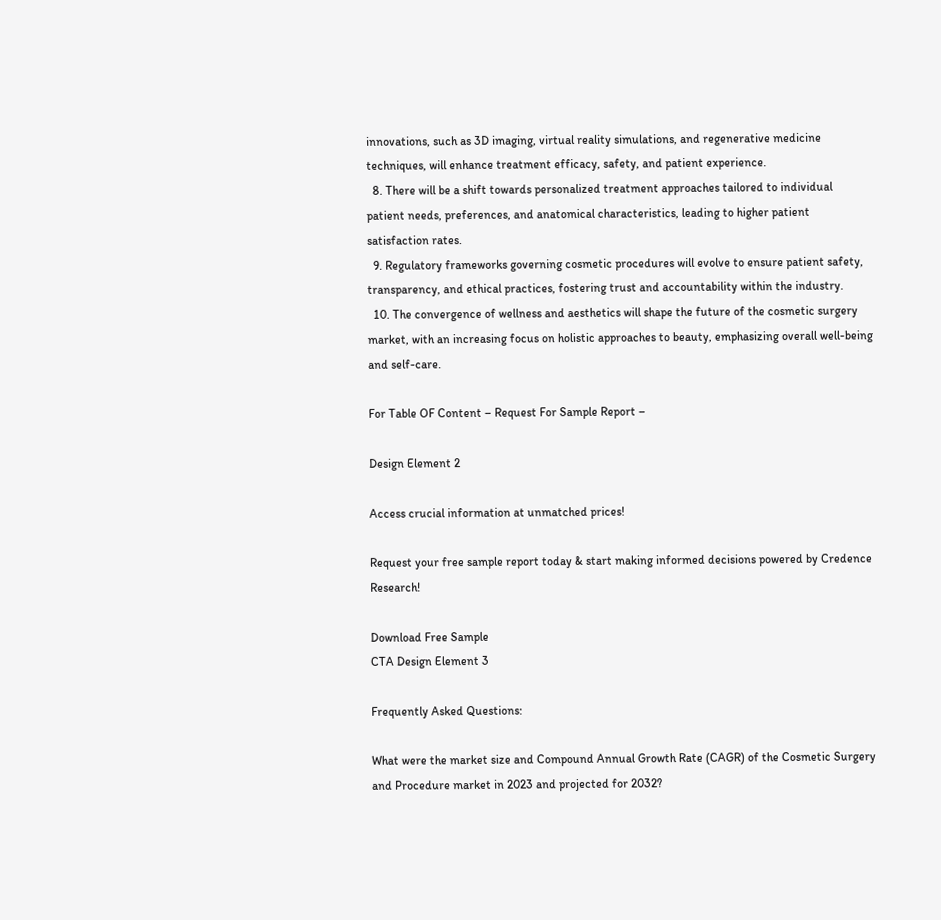innovations, such as 3D imaging, virtual reality simulations, and regenerative medicine techniques, will enhance treatment efficacy, safety, and patient experience.
  8. There will be a shift towards personalized treatment approaches tailored to individual patient needs, preferences, and anatomical characteristics, leading to higher patient satisfaction rates.
  9. Regulatory frameworks governing cosmetic procedures will evolve to ensure patient safety, transparency, and ethical practices, fostering trust and accountability within the industry.
  10. The convergence of wellness and aesthetics will shape the future of the cosmetic surgery market, with an increasing focus on holistic approaches to beauty, emphasizing overall well-being and self-care.

For Table OF Content – Request For Sample Report –

Design Element 2

Access crucial information at unmatched prices!

Request your free sample report today & start making informed decisions powered by Credence Research!

Download Free Sample
CTA Design Element 3

Frequently Asked Questions:

What were the market size and Compound Annual Growth Rate (CAGR) of the Cosmetic Surgery and Procedure market in 2023 and projected for 2032?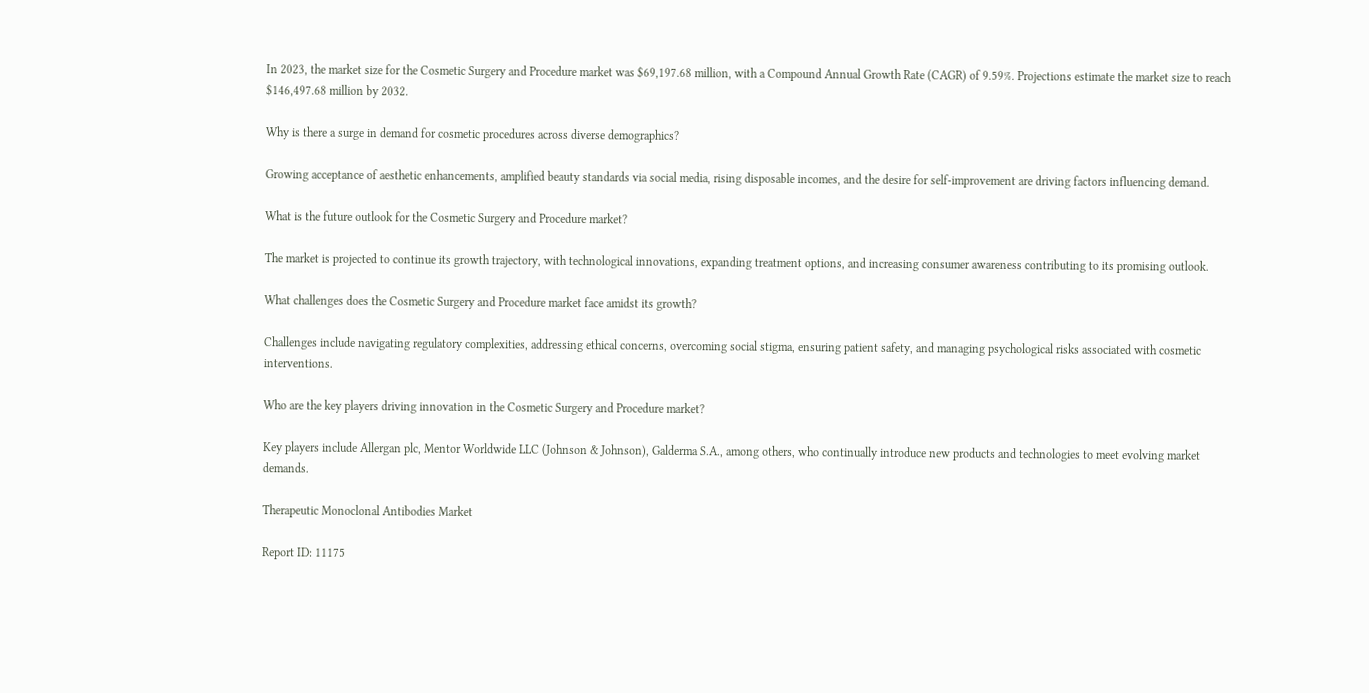In 2023, the market size for the Cosmetic Surgery and Procedure market was $69,197.68 million, with a Compound Annual Growth Rate (CAGR) of 9.59%. Projections estimate the market size to reach $146,497.68 million by 2032.

Why is there a surge in demand for cosmetic procedures across diverse demographics?

Growing acceptance of aesthetic enhancements, amplified beauty standards via social media, rising disposable incomes, and the desire for self-improvement are driving factors influencing demand.

What is the future outlook for the Cosmetic Surgery and Procedure market?

The market is projected to continue its growth trajectory, with technological innovations, expanding treatment options, and increasing consumer awareness contributing to its promising outlook.

What challenges does the Cosmetic Surgery and Procedure market face amidst its growth?

Challenges include navigating regulatory complexities, addressing ethical concerns, overcoming social stigma, ensuring patient safety, and managing psychological risks associated with cosmetic interventions.

Who are the key players driving innovation in the Cosmetic Surgery and Procedure market?

Key players include Allergan plc, Mentor Worldwide LLC (Johnson & Johnson), Galderma S.A., among others, who continually introduce new products and technologies to meet evolving market demands.

Therapeutic Monoclonal Antibodies Market

Report ID: 11175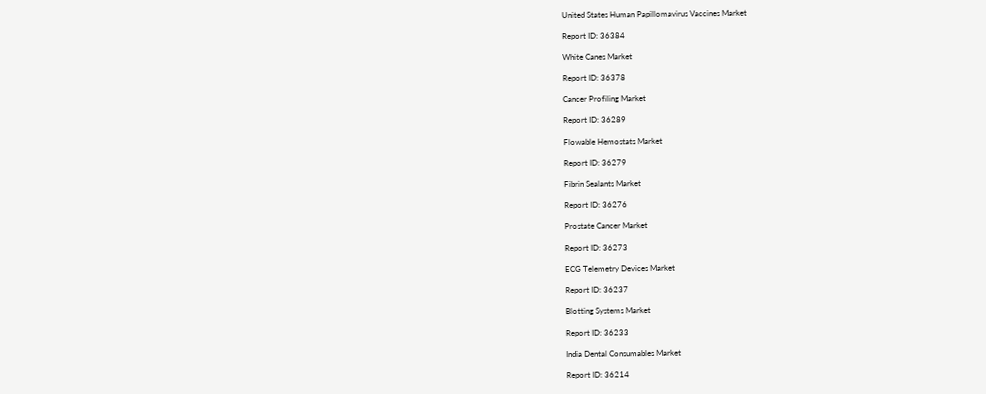United States Human Papillomavirus Vaccines Market

Report ID: 36384

White Canes Market

Report ID: 36378

Cancer Profiling Market

Report ID: 36289

Flowable Hemostats Market

Report ID: 36279

Fibrin Sealants Market

Report ID: 36276

Prostate Cancer Market

Report ID: 36273

ECG Telemetry Devices Market

Report ID: 36237

Blotting Systems Market

Report ID: 36233

India Dental Consumables Market

Report ID: 36214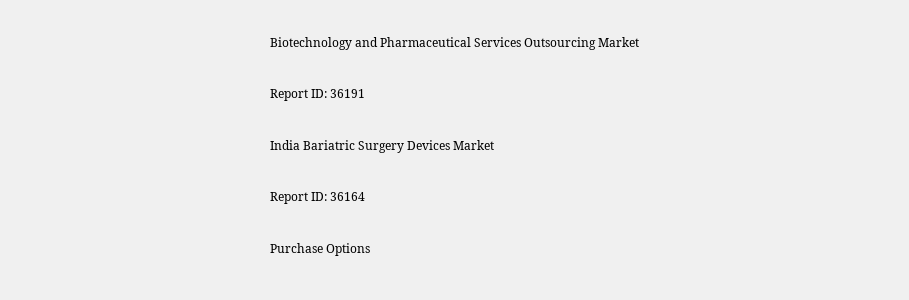Biotechnology and Pharmaceutical Services Outsourcing Market

Report ID: 36191

India Bariatric Surgery Devices Market

Report ID: 36164

Purchase Options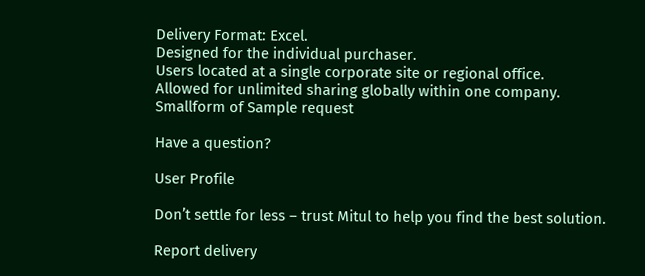Delivery Format: Excel.
Designed for the individual purchaser.
Users located at a single corporate site or regional office.
Allowed for unlimited sharing globally within one company.
Smallform of Sample request

Have a question?

User Profile

Don’t settle for less – trust Mitul to help you find the best solution.

Report delivery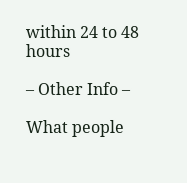within 24 to 48 hours

– Other Info –

What people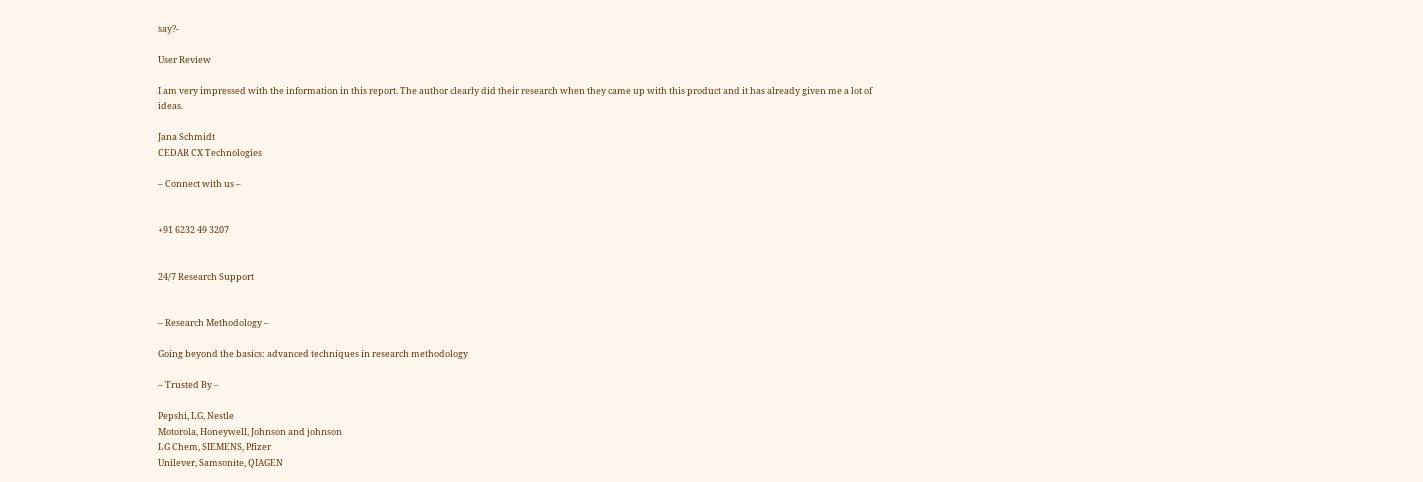say?-

User Review

I am very impressed with the information in this report. The author clearly did their research when they came up with this product and it has already given me a lot of ideas.

Jana Schmidt
CEDAR CX Technologies

– Connect with us –


+91 6232 49 3207


24/7 Research Support


– Research Methodology –

Going beyond the basics: advanced techniques in research methodology

– Trusted By –

Pepshi, LG, Nestle
Motorola, Honeywell, Johnson and johnson
LG Chem, SIEMENS, Pfizer
Unilever, Samsonite, QIAGEN